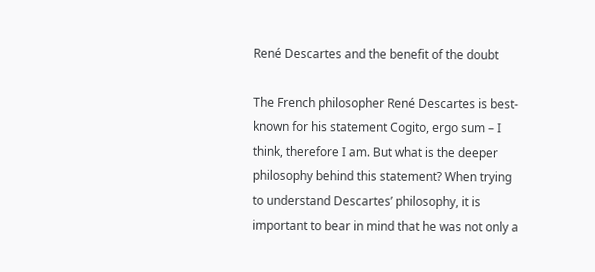René Descartes and the benefit of the doubt

The French philosopher René Descartes is best-known for his statement Cogito, ergo sum – I think, therefore I am. But what is the deeper philosophy behind this statement? When trying to understand Descartes’ philosophy, it is important to bear in mind that he was not only a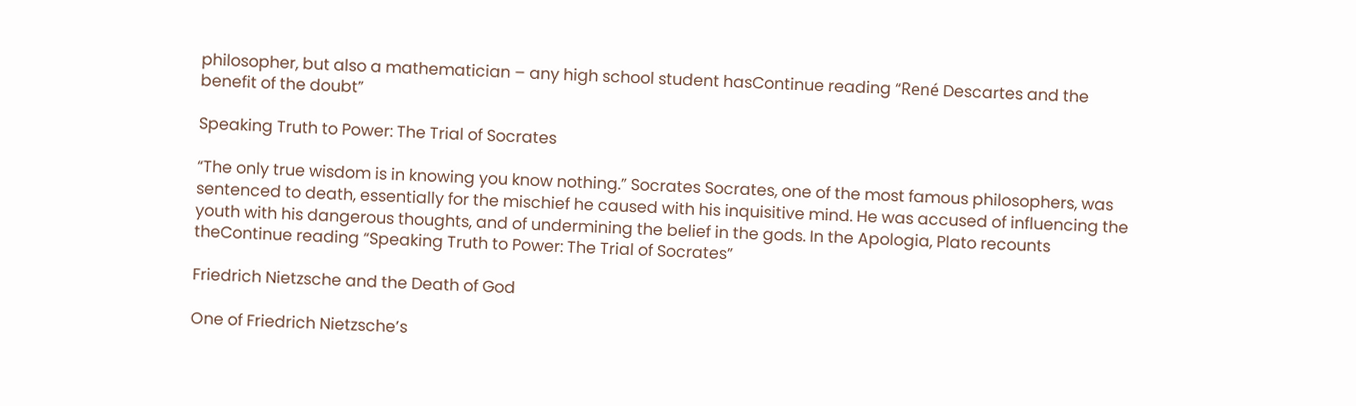philosopher, but also a mathematician – any high school student hasContinue reading “René Descartes and the benefit of the doubt”

Speaking Truth to Power: The Trial of Socrates

“The only true wisdom is in knowing you know nothing.” Socrates Socrates, one of the most famous philosophers, was sentenced to death, essentially for the mischief he caused with his inquisitive mind. He was accused of influencing the youth with his dangerous thoughts, and of undermining the belief in the gods. In the Apologia, Plato recounts theContinue reading “Speaking Truth to Power: The Trial of Socrates”

Friedrich Nietzsche and the Death of God

One of Friedrich Nietzsche’s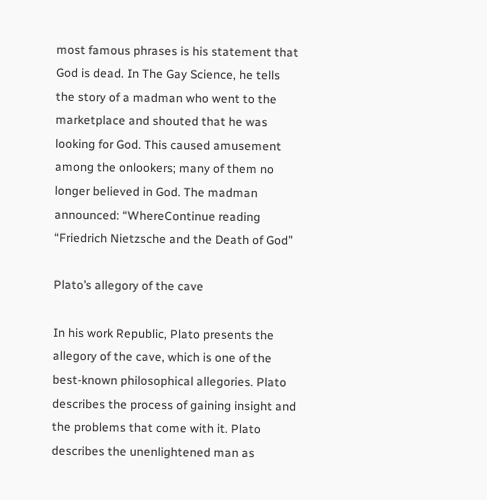most famous phrases is his statement that God is dead. In The Gay Science, he tells the story of a madman who went to the marketplace and shouted that he was looking for God. This caused amusement among the onlookers; many of them no longer believed in God. The madman announced: “WhereContinue reading “Friedrich Nietzsche and the Death of God”

Plato’s allegory of the cave

In his work Republic, Plato presents the allegory of the cave, which is one of the best-known philosophical allegories. Plato describes the process of gaining insight and the problems that come with it. Plato describes the unenlightened man as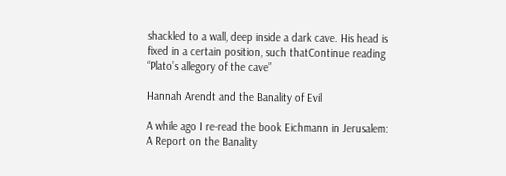shackled to a wall, deep inside a dark cave. His head is fixed in a certain position, such thatContinue reading “Plato’s allegory of the cave”

Hannah Arendt and the Banality of Evil

A while ago I re-read the book Eichmann in Jerusalem: A Report on the Banality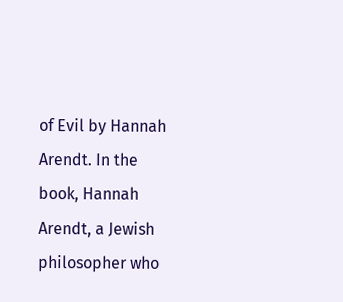of Evil by Hannah Arendt. In the book, Hannah Arendt, a Jewish philosopher who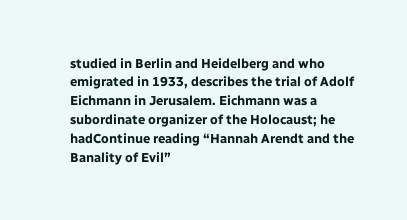studied in Berlin and Heidelberg and who emigrated in 1933, describes the trial of Adolf Eichmann in Jerusalem. Eichmann was a subordinate organizer of the Holocaust; he hadContinue reading “Hannah Arendt and the Banality of Evil”